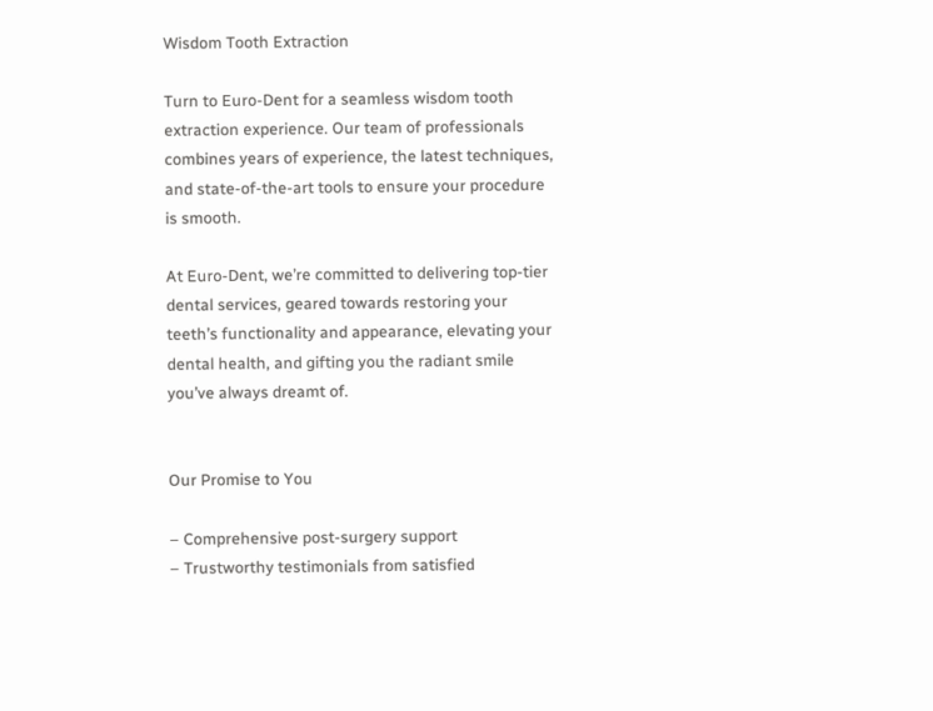Wisdom Tooth Extraction

Turn to Euro-Dent for a seamless wisdom tooth extraction experience. Our team of professionals combines years of experience, the latest techniques, and state-of-the-art tools to ensure your procedure is smooth.

At Euro-Dent, we’re committed to delivering top-tier dental services, geared towards restoring your teeth’s functionality and appearance, elevating your dental health, and gifting you the radiant smile you’ve always dreamt of.


Our Promise to You

– Comprehensive post-surgery support
– Trustworthy testimonials from satisfied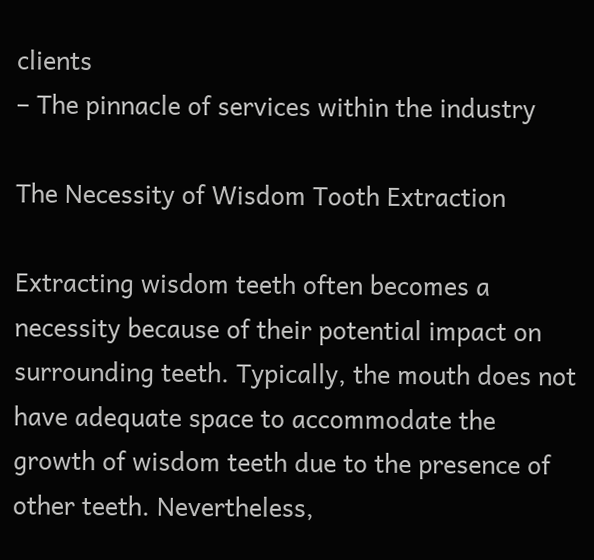clients
– The pinnacle of services within the industry

The Necessity of Wisdom Tooth Extraction

Extracting wisdom teeth often becomes a necessity because of their potential impact on surrounding teeth. Typically, the mouth does not have adequate space to accommodate the growth of wisdom teeth due to the presence of other teeth. Nevertheless,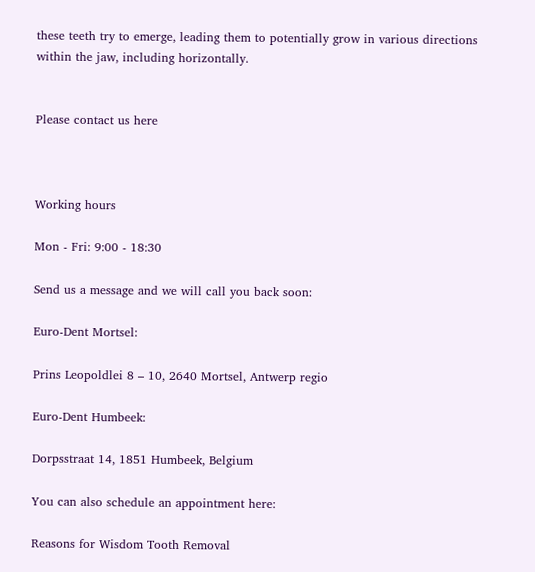these teeth try to emerge, leading them to potentially grow in various directions within the jaw, including horizontally.


Please contact us here



Working hours

Mon - Fri: 9:00 - 18:30

Send us a message and we will call you back soon:

Euro-Dent Mortsel:

Prins Leopoldlei 8 – 10, 2640 Mortsel, Antwerp regio

Euro-Dent Humbeek:

Dorpsstraat 14, 1851 Humbeek, Belgium

You can also schedule an appointment here:

Reasons for Wisdom Tooth Removal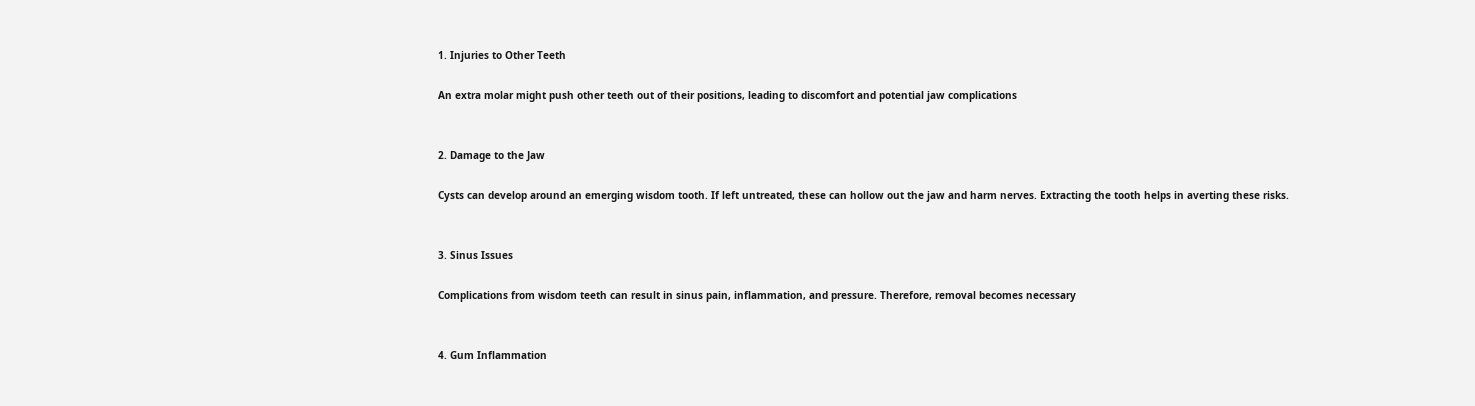1. Injuries to Other Teeth

An extra molar might push other teeth out of their positions, leading to discomfort and potential jaw complications


2. Damage to the Jaw

Cysts can develop around an emerging wisdom tooth. If left untreated, these can hollow out the jaw and harm nerves. Extracting the tooth helps in averting these risks.


3. Sinus Issues

Complications from wisdom teeth can result in sinus pain, inflammation, and pressure. Therefore, removal becomes necessary


4. Gum Inflammation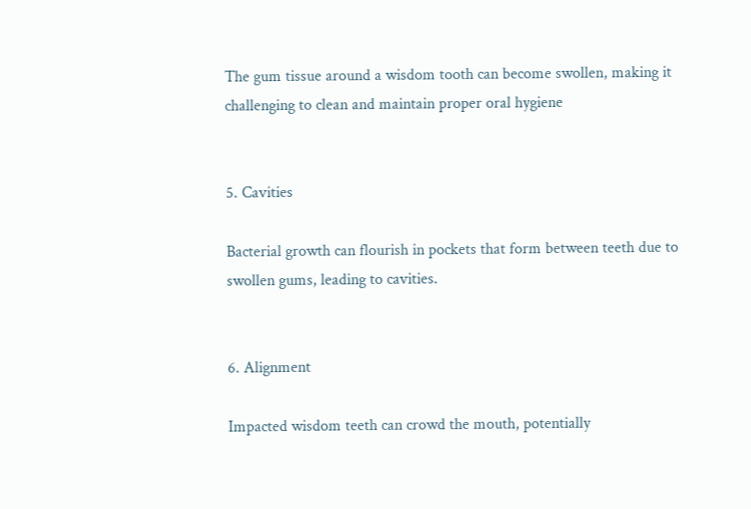The gum tissue around a wisdom tooth can become swollen, making it challenging to clean and maintain proper oral hygiene


5. Cavities

Bacterial growth can flourish in pockets that form between teeth due to swollen gums, leading to cavities.


6. Alignment

Impacted wisdom teeth can crowd the mouth, potentially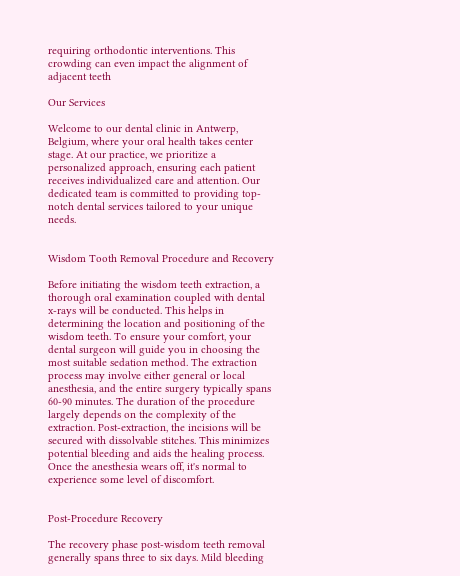requiring orthodontic interventions. This crowding can even impact the alignment of adjacent teeth

Our Services

Welcome to our dental clinic in Antwerp, Belgium, where your oral health takes center stage. At our practice, we prioritize a personalized approach, ensuring each patient receives individualized care and attention. Our dedicated team is committed to providing top-notch dental services tailored to your unique needs.


Wisdom Tooth Removal Procedure and Recovery

Before initiating the wisdom teeth extraction, a thorough oral examination coupled with dental x-rays will be conducted. This helps in determining the location and positioning of the wisdom teeth. To ensure your comfort, your dental surgeon will guide you in choosing the most suitable sedation method. The extraction process may involve either general or local anesthesia, and the entire surgery typically spans 60-90 minutes. The duration of the procedure largely depends on the complexity of the extraction. Post-extraction, the incisions will be secured with dissolvable stitches. This minimizes potential bleeding and aids the healing process. Once the anesthesia wears off, it's normal to experience some level of discomfort.


Post-Procedure Recovery

The recovery phase post-wisdom teeth removal generally spans three to six days. Mild bleeding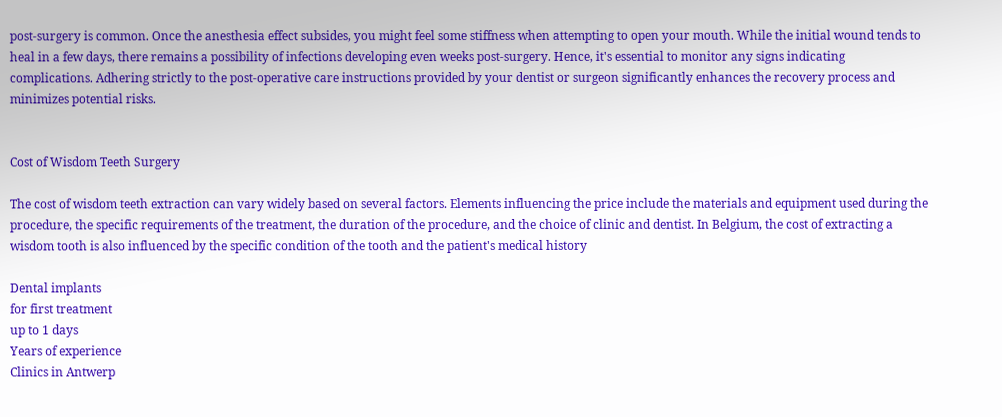post-surgery is common. Once the anesthesia effect subsides, you might feel some stiffness when attempting to open your mouth. While the initial wound tends to heal in a few days, there remains a possibility of infections developing even weeks post-surgery. Hence, it's essential to monitor any signs indicating complications. Adhering strictly to the post-operative care instructions provided by your dentist or surgeon significantly enhances the recovery process and minimizes potential risks.


Cost of Wisdom Teeth Surgery

The cost of wisdom teeth extraction can vary widely based on several factors. Elements influencing the price include the materials and equipment used during the procedure, the specific requirements of the treatment, the duration of the procedure, and the choice of clinic and dentist. In Belgium, the cost of extracting a wisdom tooth is also influenced by the specific condition of the tooth and the patient's medical history

Dental implants
for first treatment
up to 1 days
Years of experience
Clinics in Antwerp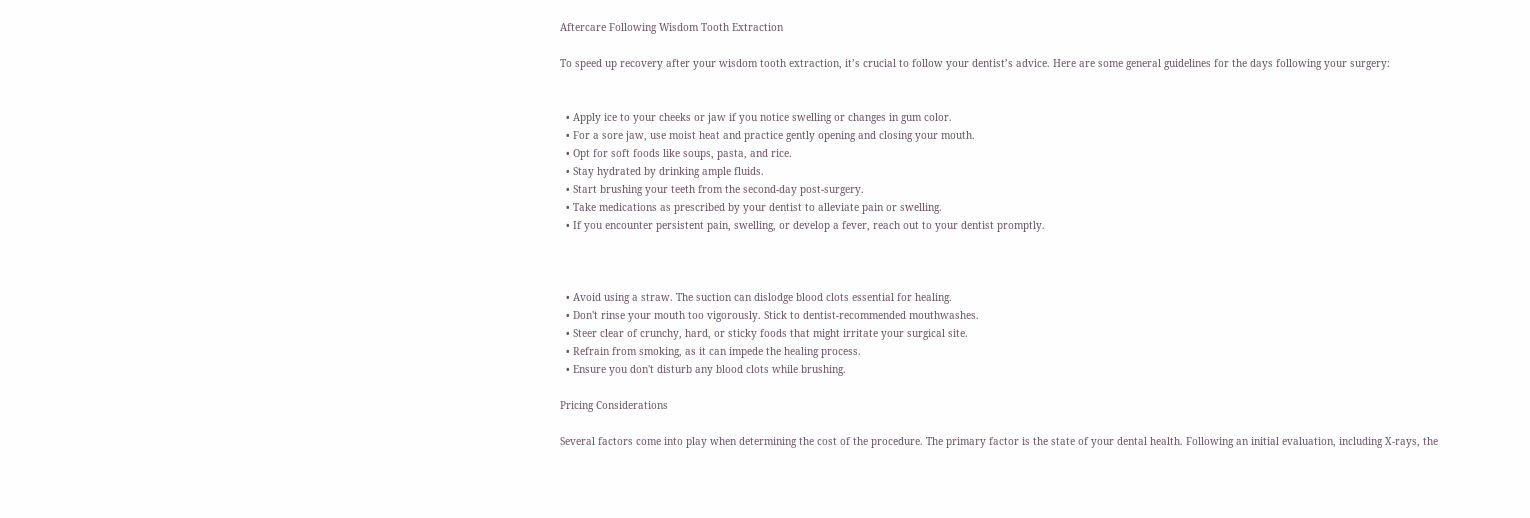Aftercare Following Wisdom Tooth Extraction

To speed up recovery after your wisdom tooth extraction, it’s crucial to follow your dentist’s advice. Here are some general guidelines for the days following your surgery:


  • Apply ice to your cheeks or jaw if you notice swelling or changes in gum color.
  • For a sore jaw, use moist heat and practice gently opening and closing your mouth.
  • Opt for soft foods like soups, pasta, and rice.
  • Stay hydrated by drinking ample fluids.
  • Start brushing your teeth from the second-day post-surgery.
  • Take medications as prescribed by your dentist to alleviate pain or swelling.
  • If you encounter persistent pain, swelling, or develop a fever, reach out to your dentist promptly.



  • Avoid using a straw. The suction can dislodge blood clots essential for healing.
  • Don't rinse your mouth too vigorously. Stick to dentist-recommended mouthwashes.
  • Steer clear of crunchy, hard, or sticky foods that might irritate your surgical site.
  • Refrain from smoking, as it can impede the healing process.
  • Ensure you don't disturb any blood clots while brushing.

Pricing Considerations

Several factors come into play when determining the cost of the procedure. The primary factor is the state of your dental health. Following an initial evaluation, including X-rays, the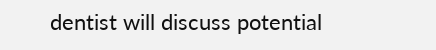dentist will discuss potential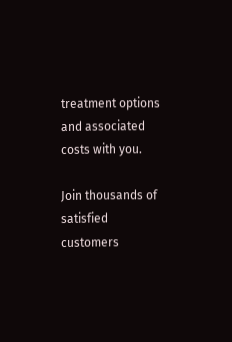treatment options and associated costs with you.

Join thousands of satisfied customers